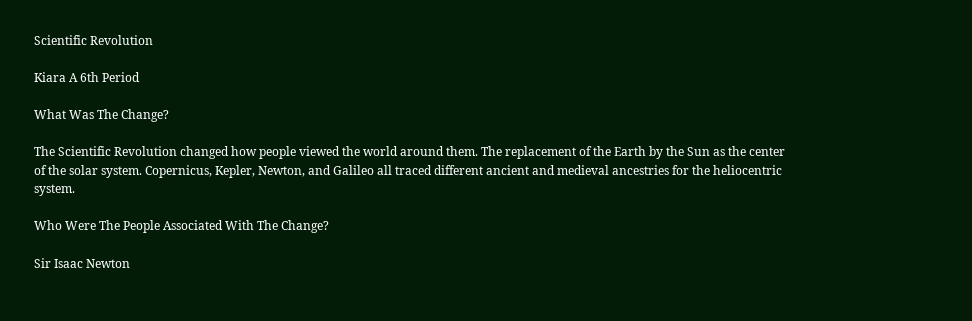Scientific Revolution

Kiara A 6th Period

What Was The Change?

The Scientific Revolution changed how people viewed the world around them. The replacement of the Earth by the Sun as the center of the solar system. Copernicus, Kepler, Newton, and Galileo all traced different ancient and medieval ancestries for the heliocentric system.

Who Were The People Associated With The Change?

Sir Isaac Newton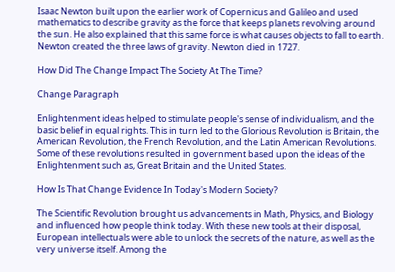Isaac Newton built upon the earlier work of Copernicus and Galileo and used mathematics to describe gravity as the force that keeps planets revolving around the sun. He also explained that this same force is what causes objects to fall to earth. Newton created the three laws of gravity. Newton died in 1727.

How Did The Change Impact The Society At The Time?

Change Paragraph

Enlightenment ideas helped to stimulate people's sense of individualism, and the basic belief in equal rights. This in turn led to the Glorious Revolution is Britain, the American Revolution, the French Revolution, and the Latin American Revolutions. Some of these revolutions resulted in government based upon the ideas of the Enlightenment such as, Great Britain and the United States.

How Is That Change Evidence In Today's Modern Society?

The Scientific Revolution brought us advancements in Math, Physics, and Biology and influenced how people think today. With these new tools at their disposal, European intellectuals were able to unlock the secrets of the nature, as well as the very universe itself. Among the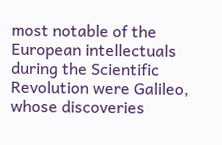most notable of the European intellectuals during the Scientific Revolution were Galileo, whose discoveries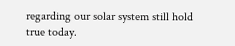regarding our solar system still hold true today.